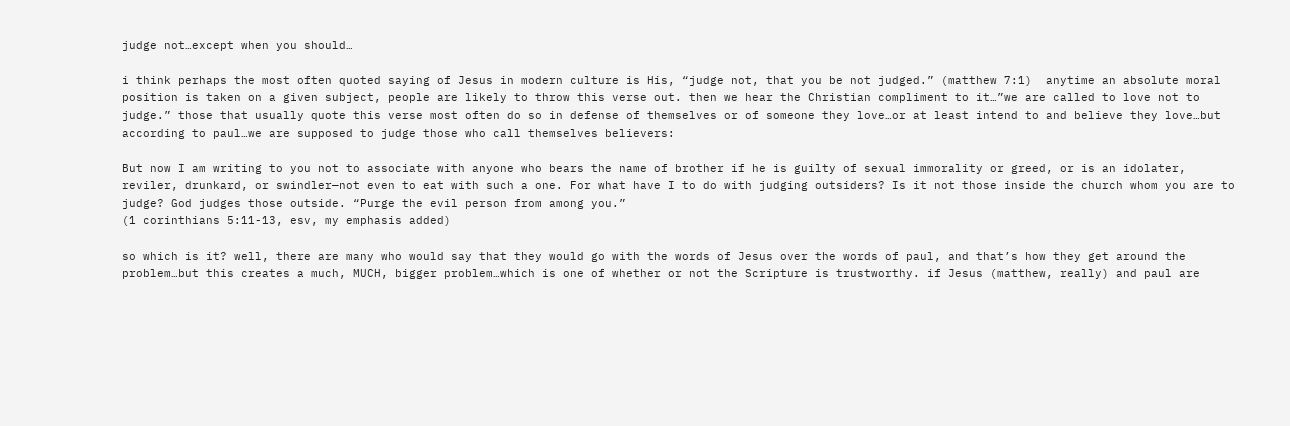judge not…except when you should…

i think perhaps the most often quoted saying of Jesus in modern culture is His, “judge not, that you be not judged.” (matthew 7:1)  anytime an absolute moral position is taken on a given subject, people are likely to throw this verse out. then we hear the Christian compliment to it…”we are called to love not to judge.” those that usually quote this verse most often do so in defense of themselves or of someone they love…or at least intend to and believe they love…but according to paul…we are supposed to judge those who call themselves believers:

But now I am writing to you not to associate with anyone who bears the name of brother if he is guilty of sexual immorality or greed, or is an idolater, reviler, drunkard, or swindler—not even to eat with such a one. For what have I to do with judging outsiders? Is it not those inside the church whom you are to judge? God judges those outside. “Purge the evil person from among you.”
(1 corinthians 5:11-13, esv, my emphasis added)

so which is it? well, there are many who would say that they would go with the words of Jesus over the words of paul, and that’s how they get around the problem…but this creates a much, MUCH, bigger problem…which is one of whether or not the Scripture is trustworthy. if Jesus (matthew, really) and paul are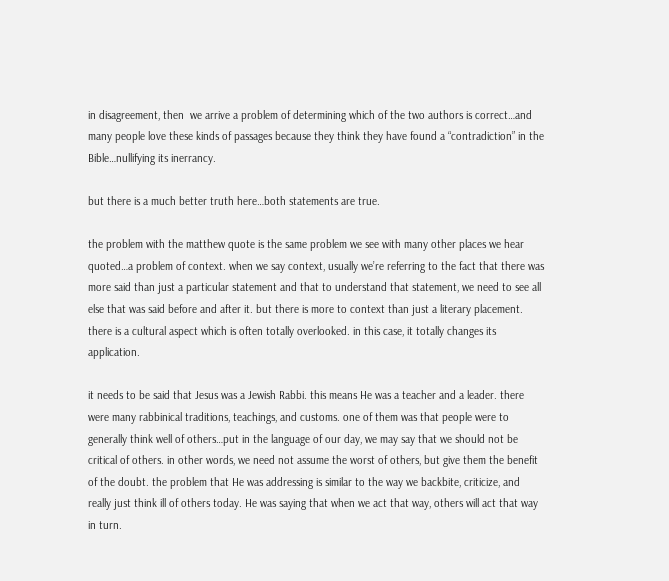in disagreement, then  we arrive a problem of determining which of the two authors is correct…and many people love these kinds of passages because they think they have found a “contradiction” in the Bible…nullifying its inerrancy.

but there is a much better truth here…both statements are true.

the problem with the matthew quote is the same problem we see with many other places we hear quoted…a problem of context. when we say context, usually we’re referring to the fact that there was more said than just a particular statement and that to understand that statement, we need to see all else that was said before and after it. but there is more to context than just a literary placement. there is a cultural aspect which is often totally overlooked. in this case, it totally changes its application.

it needs to be said that Jesus was a Jewish Rabbi. this means He was a teacher and a leader. there were many rabbinical traditions, teachings, and customs. one of them was that people were to generally think well of others…put in the language of our day, we may say that we should not be critical of others. in other words, we need not assume the worst of others, but give them the benefit of the doubt. the problem that He was addressing is similar to the way we backbite, criticize, and really just think ill of others today. He was saying that when we act that way, others will act that way in turn.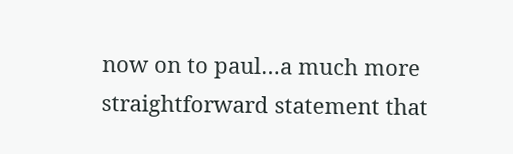now on to paul…a much more straightforward statement that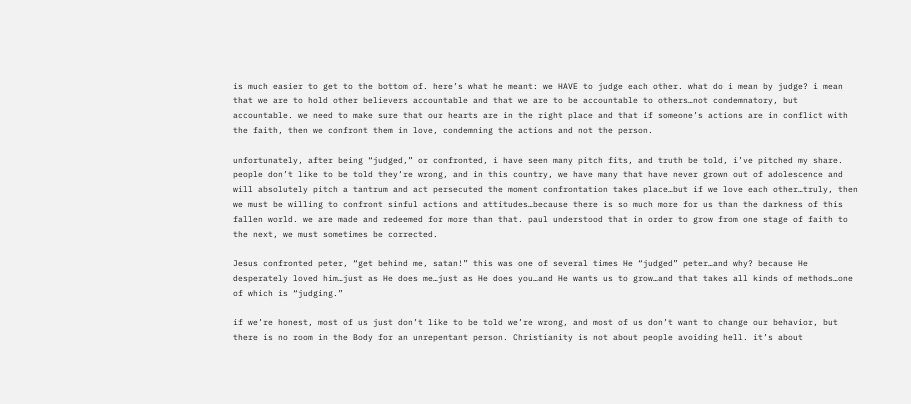is much easier to get to the bottom of. here’s what he meant: we HAVE to judge each other. what do i mean by judge? i mean that we are to hold other believers accountable and that we are to be accountable to others…not condemnatory, but accountable. we need to make sure that our hearts are in the right place and that if someone’s actions are in conflict with the faith, then we confront them in love, condemning the actions and not the person.

unfortunately, after being “judged,” or confronted, i have seen many pitch fits, and truth be told, i’ve pitched my share. people don’t like to be told they’re wrong, and in this country, we have many that have never grown out of adolescence and will absolutely pitch a tantrum and act persecuted the moment confrontation takes place…but if we love each other…truly, then we must be willing to confront sinful actions and attitudes…because there is so much more for us than the darkness of this fallen world. we are made and redeemed for more than that. paul understood that in order to grow from one stage of faith to the next, we must sometimes be corrected.

Jesus confronted peter, “get behind me, satan!” this was one of several times He “judged” peter…and why? because He desperately loved him…just as He does me…just as He does you…and He wants us to grow…and that takes all kinds of methods…one of which is “judging.”

if we’re honest, most of us just don’t like to be told we’re wrong, and most of us don’t want to change our behavior, but there is no room in the Body for an unrepentant person. Christianity is not about people avoiding hell. it’s about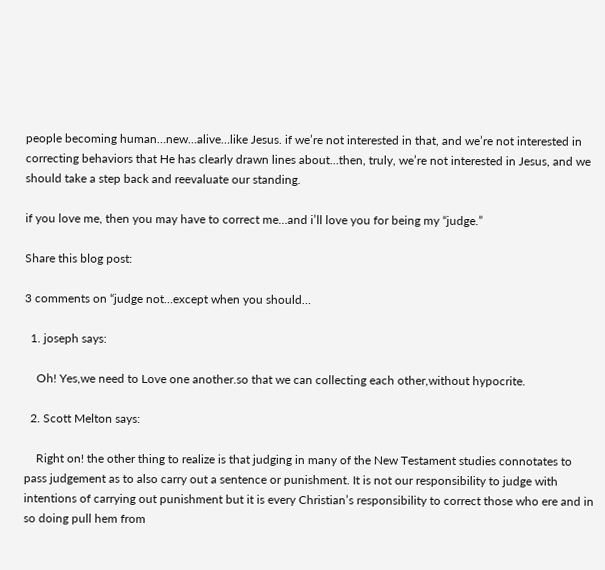people becoming human…new…alive…like Jesus. if we’re not interested in that, and we’re not interested in correcting behaviors that He has clearly drawn lines about…then, truly, we’re not interested in Jesus, and we should take a step back and reevaluate our standing.

if you love me, then you may have to correct me…and i’ll love you for being my “judge.”

Share this blog post:

3 comments on “judge not…except when you should…

  1. joseph says:

    Oh! Yes,we need to Love one another.so that we can collecting each other,without hypocrite.

  2. Scott Melton says:

    Right on! the other thing to realize is that judging in many of the New Testament studies connotates to pass judgement as to also carry out a sentence or punishment. It is not our responsibility to judge with intentions of carrying out punishment but it is every Christian’s responsibility to correct those who ere and in so doing pull hem from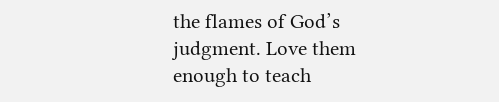the flames of God’s judgment. Love them enough to teach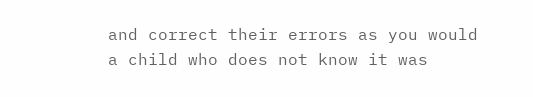and correct their errors as you would a child who does not know it was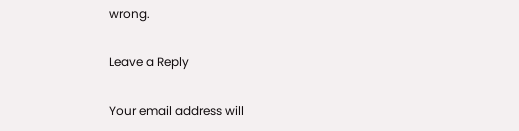wrong.

Leave a Reply

Your email address will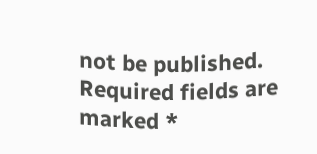not be published. Required fields are marked *